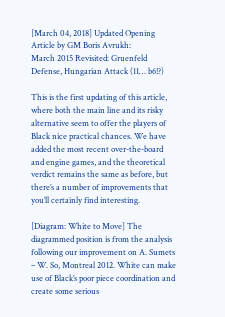[March 04, 2018] Updated Opening Article by GM Boris Avrukh:
March 2015 Revisited: Gruenfeld Defense, Hungarian Attack (11… b6!?)

This is the first updating of this article, where both the main line and its risky alternative seem to offer the players of Black nice practical chances. We have added the most recent over-the-board and engine games, and the theoretical verdict remains the same as before, but there’s a number of improvements that you’ll certainly find interesting.

[Diagram: White to Move] The diagrammed position is from the analysis following our improvement on A. Sumets  – W. So, Montreal 2012. White can make use of Black’s poor piece coordination and create some serious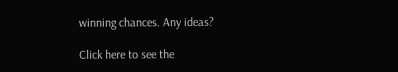winning chances. Any ideas?

Click here to see the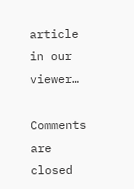article in our viewer…

Comments are closed